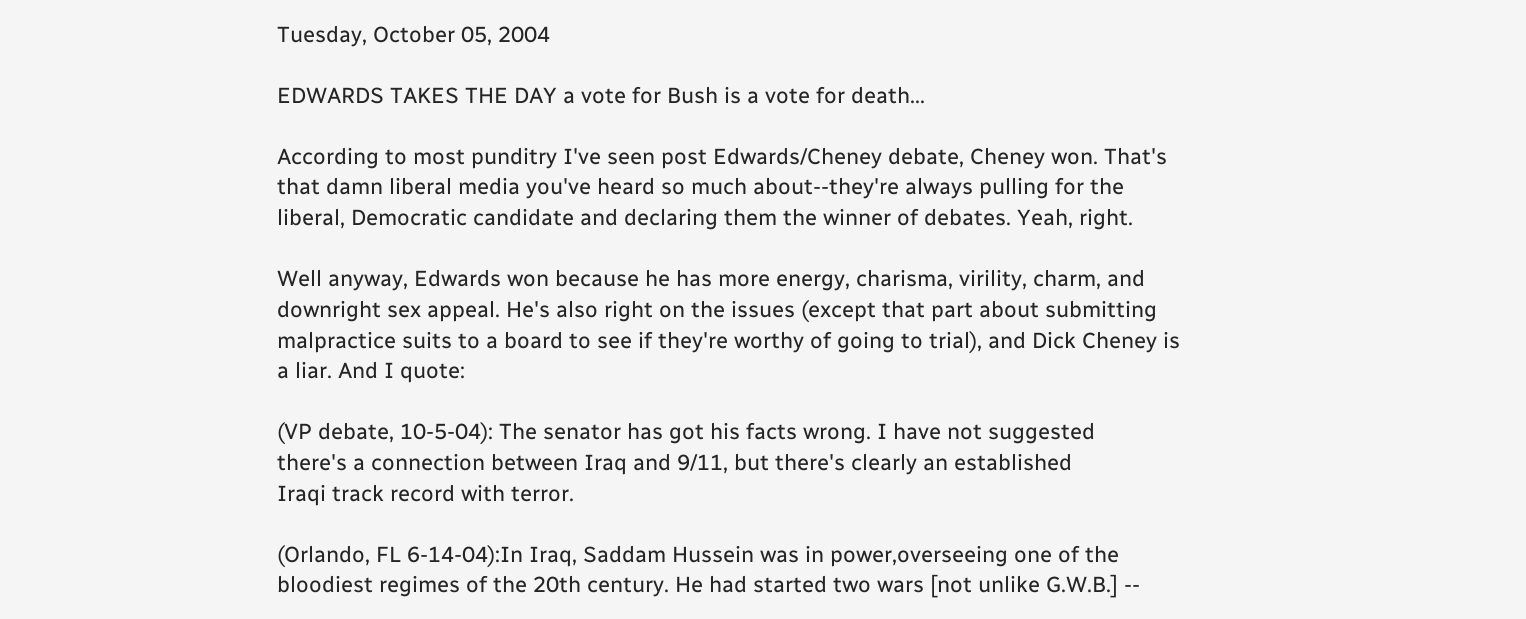Tuesday, October 05, 2004

EDWARDS TAKES THE DAY a vote for Bush is a vote for death...

According to most punditry I've seen post Edwards/Cheney debate, Cheney won. That's that damn liberal media you've heard so much about--they're always pulling for the liberal, Democratic candidate and declaring them the winner of debates. Yeah, right.

Well anyway, Edwards won because he has more energy, charisma, virility, charm, and downright sex appeal. He's also right on the issues (except that part about submitting malpractice suits to a board to see if they're worthy of going to trial), and Dick Cheney is a liar. And I quote:

(VP debate, 10-5-04): The senator has got his facts wrong. I have not suggested
there's a connection between Iraq and 9/11, but there's clearly an established
Iraqi track record with terror.

(Orlando, FL 6-14-04):In Iraq, Saddam Hussein was in power,overseeing one of the bloodiest regimes of the 20th century. He had started two wars [not unlike G.W.B.] --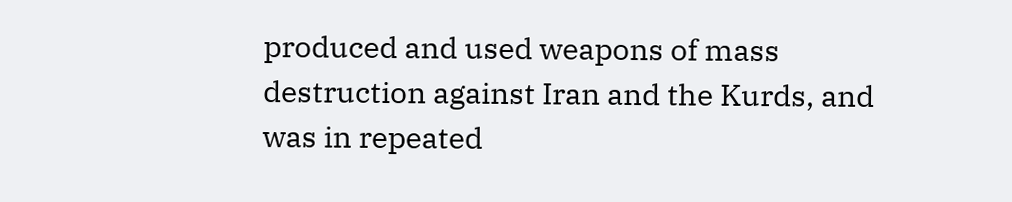produced and used weapons of mass destruction against Iran and the Kurds, and was in repeated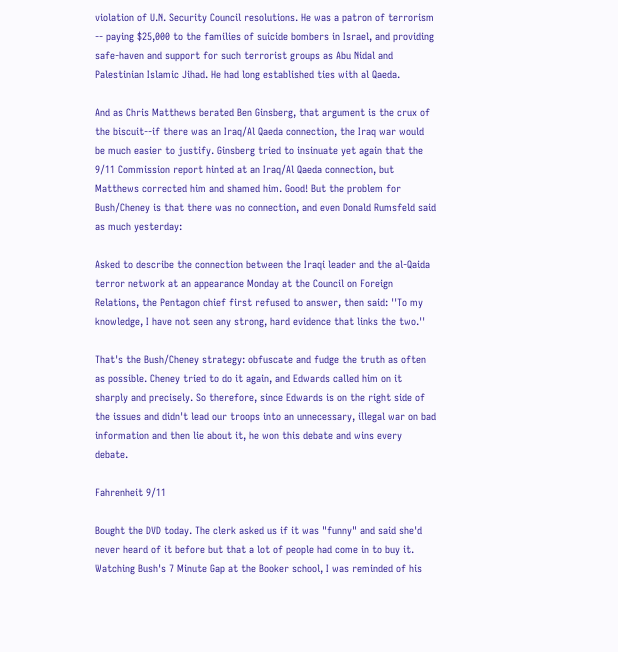violation of U.N. Security Council resolutions. He was a patron of terrorism -- paying $25,000 to the families of suicide bombers in Israel, and providing safe-haven and support for such terrorist groups as Abu Nidal and Palestinian Islamic Jihad. He had long established ties with al Qaeda.

And as Chris Matthews berated Ben Ginsberg, that argument is the crux of the biscuit--if there was an Iraq/Al Qaeda connection, the Iraq war would be much easier to justify. Ginsberg tried to insinuate yet again that the 9/11 Commission report hinted at an Iraq/Al Qaeda connection, but Matthews corrected him and shamed him. Good! But the problem for Bush/Cheney is that there was no connection, and even Donald Rumsfeld said as much yesterday:

Asked to describe the connection between the Iraqi leader and the al-Qaida terror network at an appearance Monday at the Council on Foreign Relations, the Pentagon chief first refused to answer, then said: ''To my knowledge, I have not seen any strong, hard evidence that links the two.''

That's the Bush/Cheney strategy: obfuscate and fudge the truth as often as possible. Cheney tried to do it again, and Edwards called him on it sharply and precisely. So therefore, since Edwards is on the right side of the issues and didn't lead our troops into an unnecessary, illegal war on bad information and then lie about it, he won this debate and wins every debate.

Fahrenheit 9/11

Bought the DVD today. The clerk asked us if it was "funny" and said she'd never heard of it before but that a lot of people had come in to buy it. Watching Bush's 7 Minute Gap at the Booker school, I was reminded of his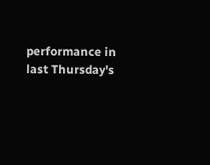performance in last Thursday's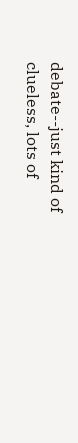debate--just kind of clueless, lots of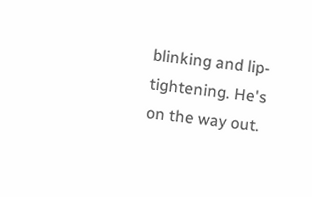blinking and lip-tightening. He's on the way out.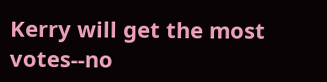Kerry will get the most votes--no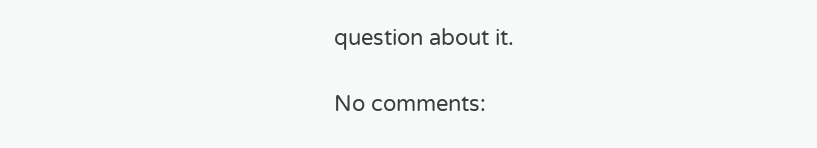question about it.

No comments: